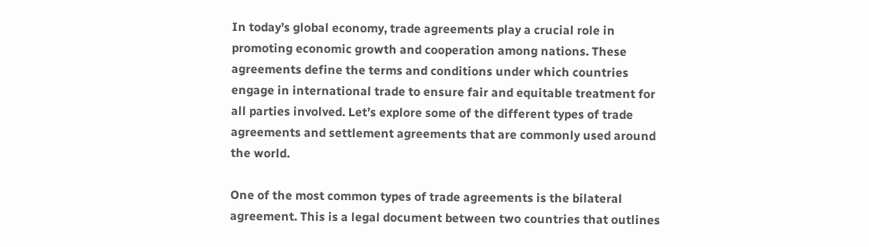In today’s global economy, trade agreements play a crucial role in promoting economic growth and cooperation among nations. These agreements define the terms and conditions under which countries engage in international trade to ensure fair and equitable treatment for all parties involved. Let’s explore some of the different types of trade agreements and settlement agreements that are commonly used around the world.

One of the most common types of trade agreements is the bilateral agreement. This is a legal document between two countries that outlines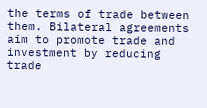the terms of trade between them. Bilateral agreements aim to promote trade and investment by reducing trade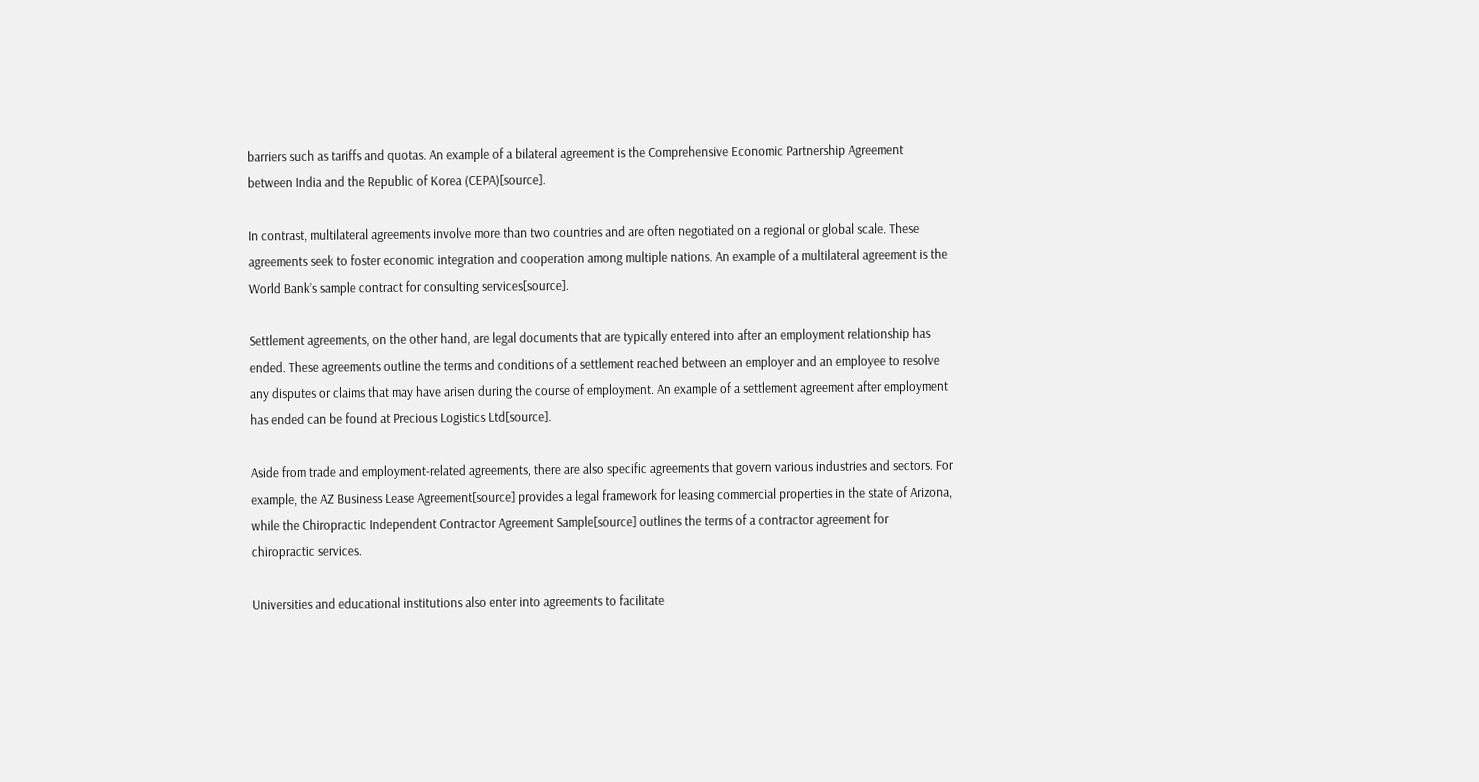barriers such as tariffs and quotas. An example of a bilateral agreement is the Comprehensive Economic Partnership Agreement between India and the Republic of Korea (CEPA)[source].

In contrast, multilateral agreements involve more than two countries and are often negotiated on a regional or global scale. These agreements seek to foster economic integration and cooperation among multiple nations. An example of a multilateral agreement is the World Bank’s sample contract for consulting services[source].

Settlement agreements, on the other hand, are legal documents that are typically entered into after an employment relationship has ended. These agreements outline the terms and conditions of a settlement reached between an employer and an employee to resolve any disputes or claims that may have arisen during the course of employment. An example of a settlement agreement after employment has ended can be found at Precious Logistics Ltd[source].

Aside from trade and employment-related agreements, there are also specific agreements that govern various industries and sectors. For example, the AZ Business Lease Agreement[source] provides a legal framework for leasing commercial properties in the state of Arizona, while the Chiropractic Independent Contractor Agreement Sample[source] outlines the terms of a contractor agreement for chiropractic services.

Universities and educational institutions also enter into agreements to facilitate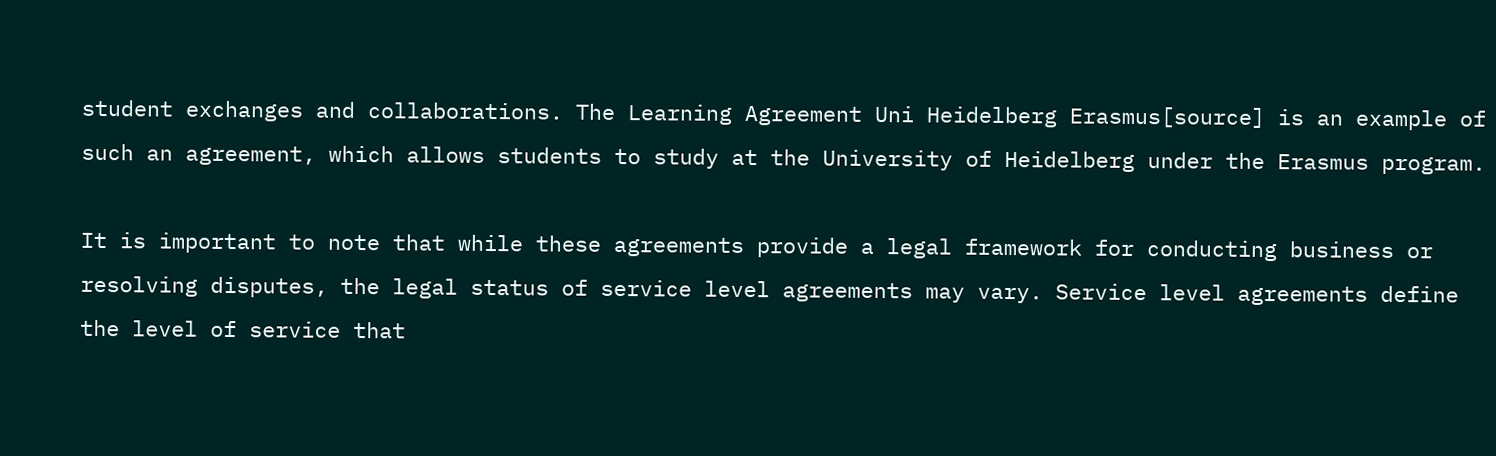student exchanges and collaborations. The Learning Agreement Uni Heidelberg Erasmus[source] is an example of such an agreement, which allows students to study at the University of Heidelberg under the Erasmus program.

It is important to note that while these agreements provide a legal framework for conducting business or resolving disputes, the legal status of service level agreements may vary. Service level agreements define the level of service that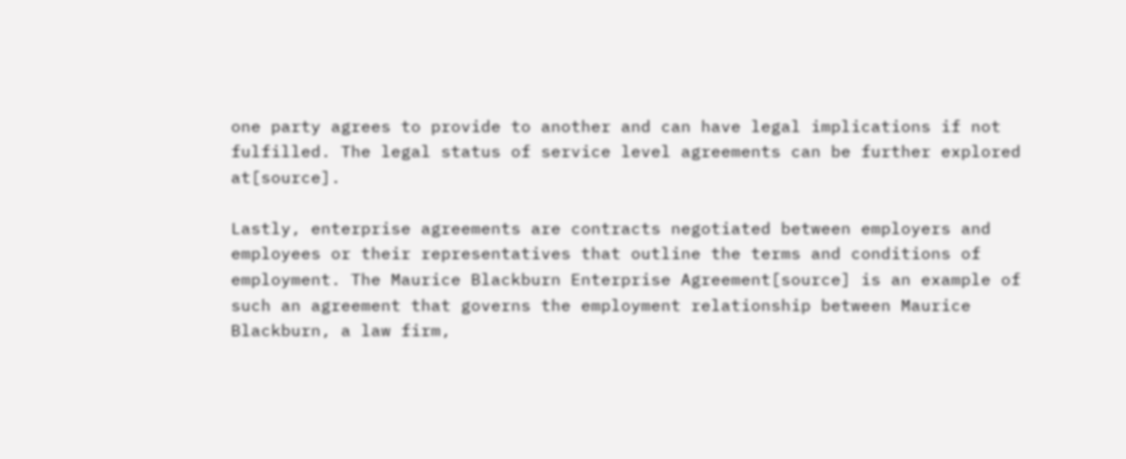one party agrees to provide to another and can have legal implications if not fulfilled. The legal status of service level agreements can be further explored at[source].

Lastly, enterprise agreements are contracts negotiated between employers and employees or their representatives that outline the terms and conditions of employment. The Maurice Blackburn Enterprise Agreement[source] is an example of such an agreement that governs the employment relationship between Maurice Blackburn, a law firm,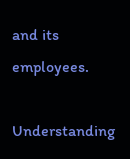and its employees.

Understanding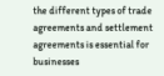the different types of trade agreements and settlement agreements is essential for businesses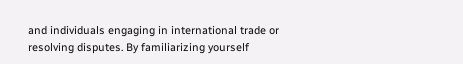and individuals engaging in international trade or resolving disputes. By familiarizing yourself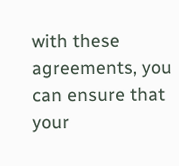with these agreements, you can ensure that your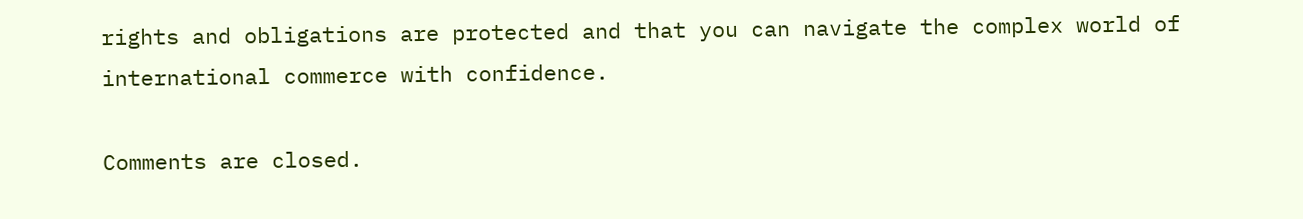rights and obligations are protected and that you can navigate the complex world of international commerce with confidence.

Comments are closed.